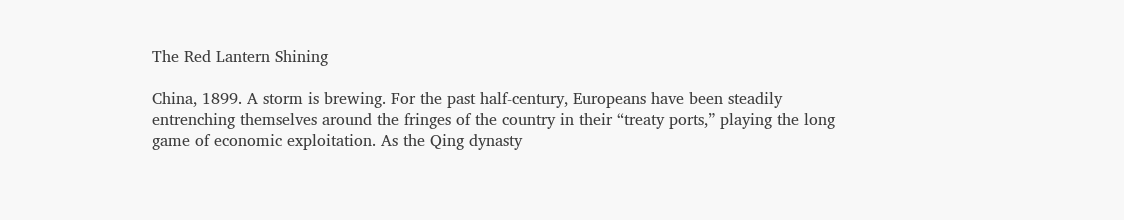The Red Lantern Shining

China, 1899. A storm is brewing. For the past half-century, Europeans have been steadily entrenching themselves around the fringes of the country in their “treaty ports,” playing the long game of economic exploitation. As the Qing dynasty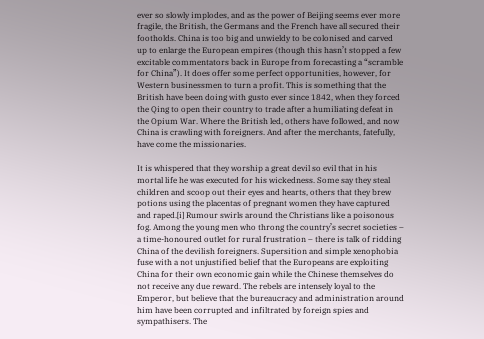ever so slowly implodes, and as the power of Beijing seems ever more fragile, the British, the Germans and the French have all secured their footholds. China is too big and unwieldy to be colonised and carved up to enlarge the European empires (though this hasn’t stopped a few excitable commentators back in Europe from forecasting a “scramble for China”). It does offer some perfect opportunities, however, for Western businessmen to turn a profit. This is something that the British have been doing with gusto ever since 1842, when they forced the Qing to open their country to trade after a humiliating defeat in the Opium War. Where the British led, others have followed, and now China is crawling with foreigners. And after the merchants, fatefully, have come the missionaries.

It is whispered that they worship a great devil so evil that in his mortal life he was executed for his wickedness. Some say they steal children and scoop out their eyes and hearts, others that they brew potions using the placentas of pregnant women they have captured and raped.[i] Rumour swirls around the Christians like a poisonous fog. Among the young men who throng the country’s secret societies – a time-honoured outlet for rural frustration – there is talk of ridding China of the devilish foreigners. Supersition and simple xenophobia fuse with a not unjustified belief that the Europeans are exploiting China for their own economic gain while the Chinese themselves do not receive any due reward. The rebels are intensely loyal to the Emperor, but believe that the bureaucracy and administration around him have been corrupted and infiltrated by foreign spies and sympathisers. The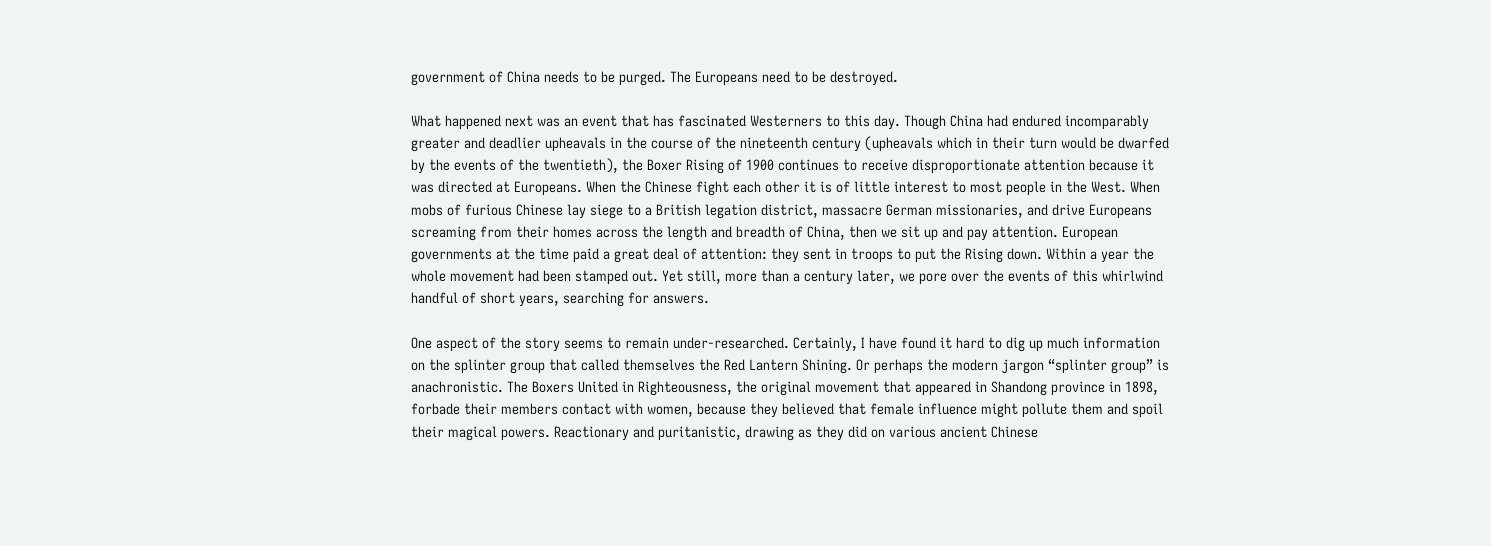government of China needs to be purged. The Europeans need to be destroyed.

What happened next was an event that has fascinated Westerners to this day. Though China had endured incomparably greater and deadlier upheavals in the course of the nineteenth century (upheavals which in their turn would be dwarfed by the events of the twentieth), the Boxer Rising of 1900 continues to receive disproportionate attention because it was directed at Europeans. When the Chinese fight each other it is of little interest to most people in the West. When mobs of furious Chinese lay siege to a British legation district, massacre German missionaries, and drive Europeans screaming from their homes across the length and breadth of China, then we sit up and pay attention. European governments at the time paid a great deal of attention: they sent in troops to put the Rising down. Within a year the whole movement had been stamped out. Yet still, more than a century later, we pore over the events of this whirlwind handful of short years, searching for answers.

One aspect of the story seems to remain under-researched. Certainly, I have found it hard to dig up much information on the splinter group that called themselves the Red Lantern Shining. Or perhaps the modern jargon “splinter group” is anachronistic. The Boxers United in Righteousness, the original movement that appeared in Shandong province in 1898, forbade their members contact with women, because they believed that female influence might pollute them and spoil their magical powers. Reactionary and puritanistic, drawing as they did on various ancient Chinese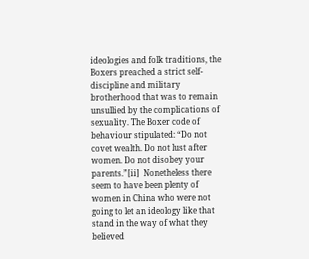ideologies and folk traditions, the Boxers preached a strict self-discipline and military brotherhood that was to remain unsullied by the complications of sexuality. The Boxer code of behaviour stipulated: “Do not covet wealth. Do not lust after women. Do not disobey your parents.”[ii]  Nonetheless there seem to have been plenty of women in China who were not going to let an ideology like that stand in the way of what they believed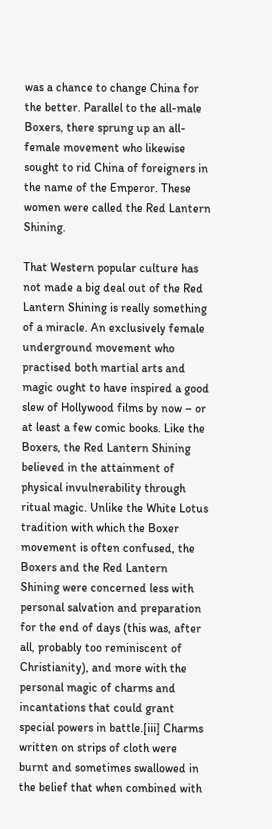was a chance to change China for the better. Parallel to the all-male Boxers, there sprung up an all-female movement who likewise sought to rid China of foreigners in the name of the Emperor. These women were called the Red Lantern Shining.

That Western popular culture has not made a big deal out of the Red Lantern Shining is really something of a miracle. An exclusively female underground movement who practised both martial arts and magic ought to have inspired a good slew of Hollywood films by now – or at least a few comic books. Like the Boxers, the Red Lantern Shining believed in the attainment of physical invulnerability through ritual magic. Unlike the White Lotus tradition with which the Boxer movement is often confused, the Boxers and the Red Lantern Shining were concerned less with personal salvation and preparation for the end of days (this was, after all, probably too reminiscent of Christianity), and more with the personal magic of charms and incantations that could grant special powers in battle.[iii] Charms written on strips of cloth were burnt and sometimes swallowed in the belief that when combined with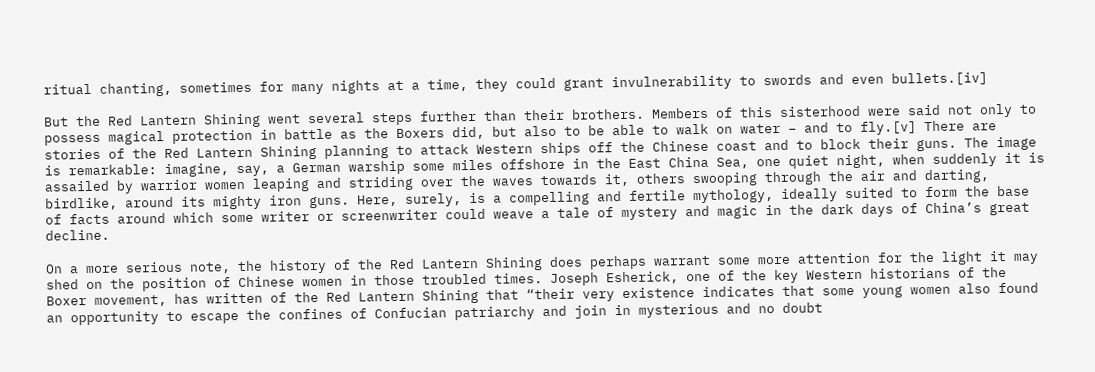ritual chanting, sometimes for many nights at a time, they could grant invulnerability to swords and even bullets.[iv]

But the Red Lantern Shining went several steps further than their brothers. Members of this sisterhood were said not only to possess magical protection in battle as the Boxers did, but also to be able to walk on water – and to fly.[v] There are stories of the Red Lantern Shining planning to attack Western ships off the Chinese coast and to block their guns. The image is remarkable: imagine, say, a German warship some miles offshore in the East China Sea, one quiet night, when suddenly it is assailed by warrior women leaping and striding over the waves towards it, others swooping through the air and darting, birdlike, around its mighty iron guns. Here, surely, is a compelling and fertile mythology, ideally suited to form the base of facts around which some writer or screenwriter could weave a tale of mystery and magic in the dark days of China’s great decline.

On a more serious note, the history of the Red Lantern Shining does perhaps warrant some more attention for the light it may shed on the position of Chinese women in those troubled times. Joseph Esherick, one of the key Western historians of the Boxer movement, has written of the Red Lantern Shining that “their very existence indicates that some young women also found an opportunity to escape the confines of Confucian patriarchy and join in mysterious and no doubt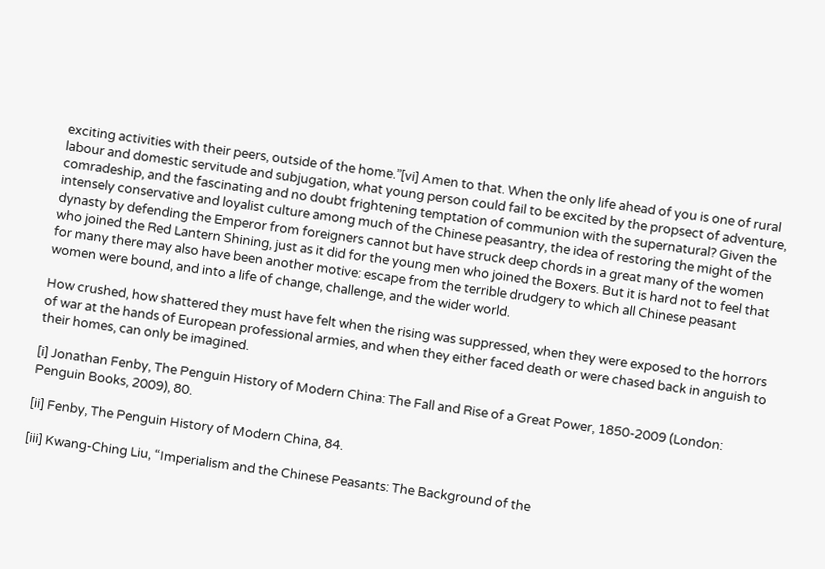exciting activities with their peers, outside of the home.”[vi] Amen to that. When the only life ahead of you is one of rural labour and domestic servitude and subjugation, what young person could fail to be excited by the propsect of adventure, comradeship, and the fascinating and no doubt frightening temptation of communion with the supernatural? Given the intensely conservative and loyalist culture among much of the Chinese peasantry, the idea of restoring the might of the dynasty by defending the Emperor from foreigners cannot but have struck deep chords in a great many of the women who joined the Red Lantern Shining, just as it did for the young men who joined the Boxers. But it is hard not to feel that for many there may also have been another motive: escape from the terrible drudgery to which all Chinese peasant women were bound, and into a life of change, challenge, and the wider world.

How crushed, how shattered they must have felt when the rising was suppressed, when they were exposed to the horrors of war at the hands of European professional armies, and when they either faced death or were chased back in anguish to their homes, can only be imagined.

[i] Jonathan Fenby, The Penguin History of Modern China: The Fall and Rise of a Great Power, 1850-2009 (London: Penguin Books, 2009), 80.

[ii] Fenby, The Penguin History of Modern China, 84.

[iii] Kwang-Ching Liu, “Imperialism and the Chinese Peasants: The Background of the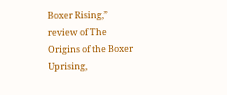Boxer Rising,” review of The Origins of the Boxer Uprising,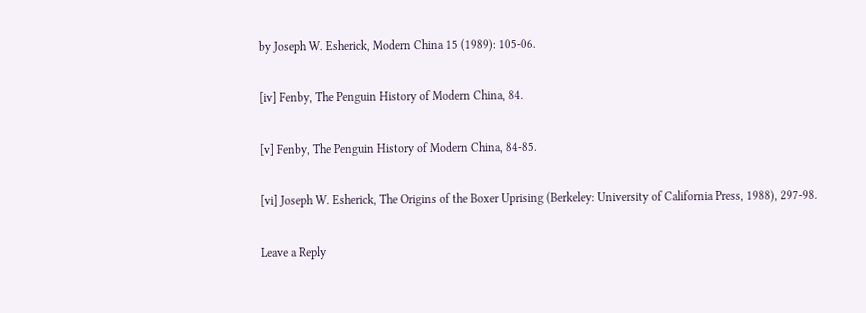by Joseph W. Esherick, Modern China 15 (1989): 105-06.

[iv] Fenby, The Penguin History of Modern China, 84.

[v] Fenby, The Penguin History of Modern China, 84-85.

[vi] Joseph W. Esherick, The Origins of the Boxer Uprising (Berkeley: University of California Press, 1988), 297-98.

Leave a Reply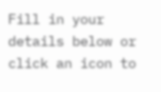Fill in your details below or click an icon to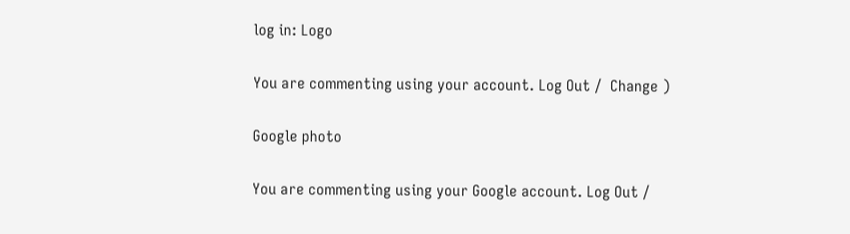log in: Logo

You are commenting using your account. Log Out /  Change )

Google photo

You are commenting using your Google account. Log Out /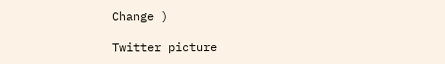Change )

Twitter picture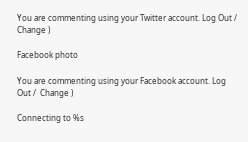You are commenting using your Twitter account. Log Out /  Change )

Facebook photo

You are commenting using your Facebook account. Log Out /  Change )

Connecting to %s